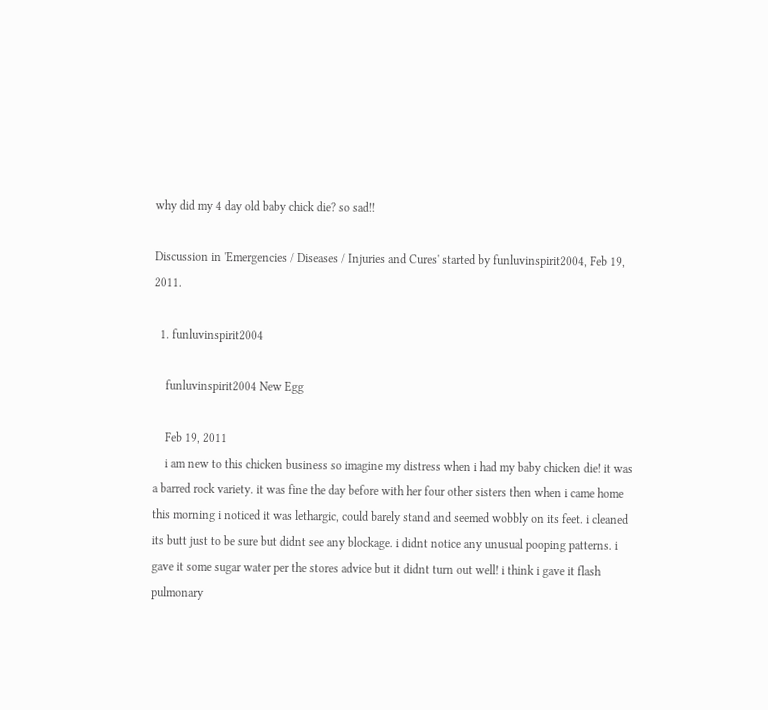why did my 4 day old baby chick die? so sad!!

Discussion in 'Emergencies / Diseases / Injuries and Cures' started by funluvinspirit2004, Feb 19, 2011.

  1. funluvinspirit2004

    funluvinspirit2004 New Egg

    Feb 19, 2011
    i am new to this chicken business so imagine my distress when i had my baby chicken die! it was a barred rock variety. it was fine the day before with her four other sisters then when i came home this morning i noticed it was lethargic, could barely stand and seemed wobbly on its feet. i cleaned its butt just to be sure but didnt see any blockage. i didnt notice any unusual pooping patterns. i gave it some sugar water per the stores advice but it didnt turn out well! i think i gave it flash pulmonary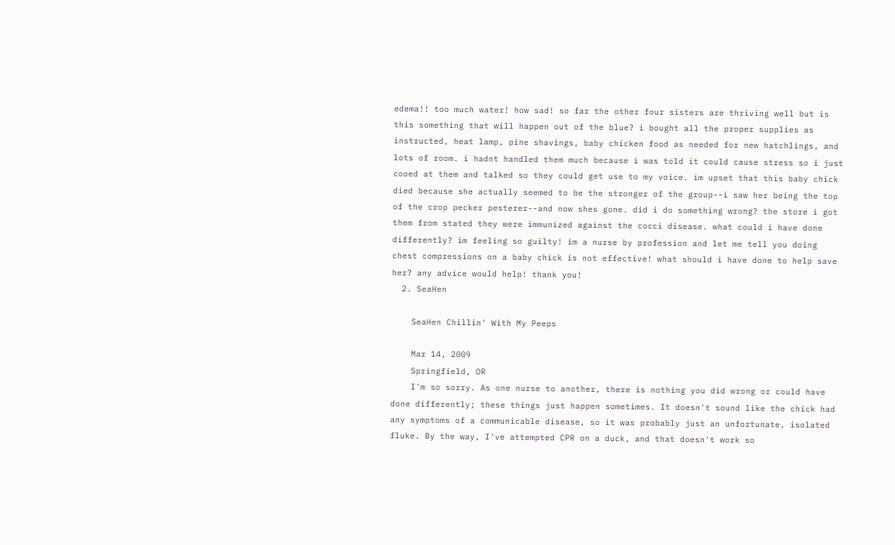edema!! too much water! how sad! so far the other four sisters are thriving well but is this something that will happen out of the blue? i bought all the proper supplies as instructed, heat lamp, pine shavings, baby chicken food as needed for new hatchlings, and lots of room. i hadnt handled them much because i was told it could cause stress so i just cooed at them and talked so they could get use to my voice. im upset that this baby chick died because she actually seemed to be the stronger of the group--i saw her being the top of the crop pecker pesterer--and now shes gone. did i do something wrong? the store i got them from stated they were immunized against the cocci disease. what could i have done differently? im feeling so guilty! im a nurse by profession and let me tell you doing chest compressions on a baby chick is not effective! what should i have done to help save her? any advice would help! thank you!
  2. SeaHen

    SeaHen Chillin' With My Peeps

    Mar 14, 2009
    Springfield, OR
    I'm so sorry. As one nurse to another, there is nothing you did wrong or could have done differently; these things just happen sometimes. It doesn't sound like the chick had any symptoms of a communicable disease, so it was probably just an unfortunate, isolated fluke. By the way, I've attempted CPR on a duck, and that doesn't work so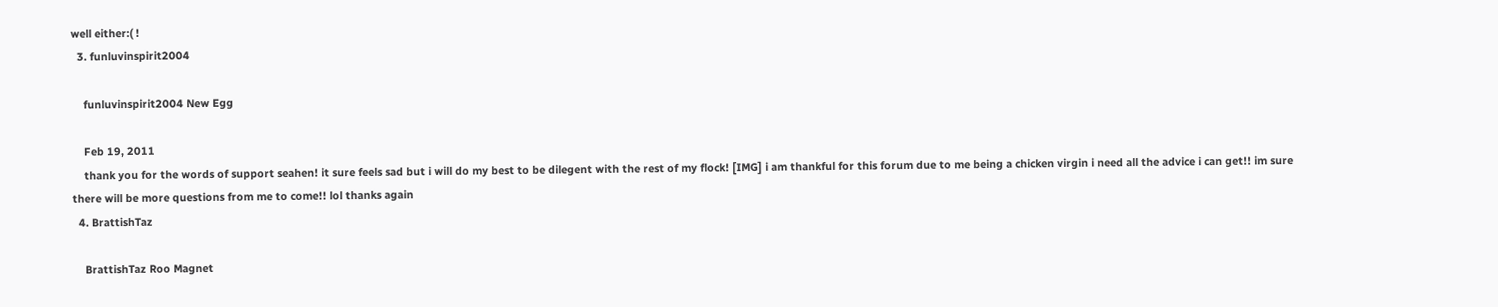well either:( !
  3. funluvinspirit2004

    funluvinspirit2004 New Egg

    Feb 19, 2011
    thank you for the words of support seahen! it sure feels sad but i will do my best to be dilegent with the rest of my flock! [IMG] i am thankful for this forum due to me being a chicken virgin i need all the advice i can get!! im sure there will be more questions from me to come!! lol thanks again
  4. BrattishTaz

    BrattishTaz Roo Magnet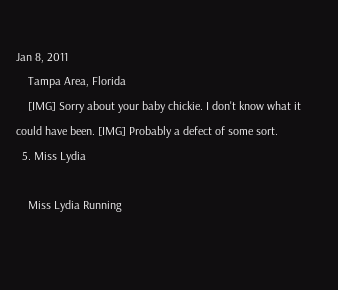Jan 8, 2011
    Tampa Area, Florida
    [IMG] Sorry about your baby chickie. I don't know what it could have been. [IMG] Probably a defect of some sort.
  5. Miss Lydia

    Miss Lydia Running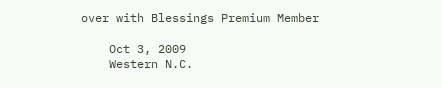over with Blessings Premium Member

    Oct 3, 2009
    Western N.C.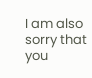I am also sorry that you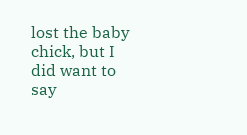lost the baby chick, but I did want to say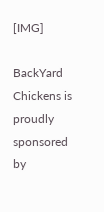[IMG]

BackYard Chickens is proudly sponsored by